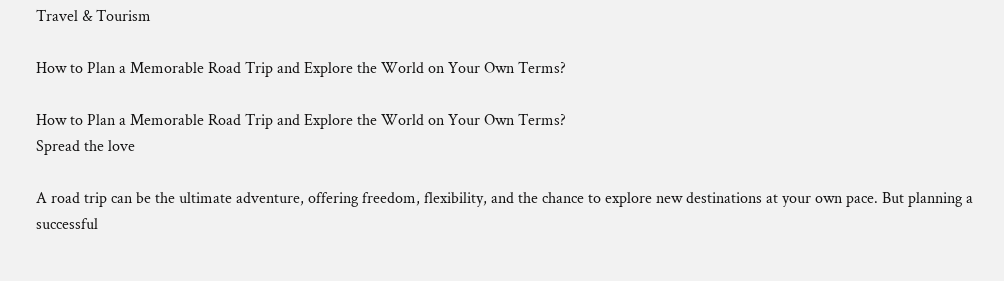Travel & Tourism

How to Plan a Memorable Road Trip and Explore the World on Your Own Terms?

How to Plan a Memorable Road Trip and Explore the World on Your Own Terms?
Spread the love

A road trip can be the ultimate adventure, offering freedom, flexibility, and the chance to explore new destinations at your own pace. But planning a successful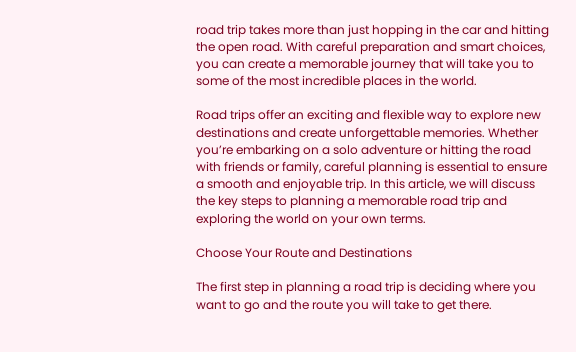road trip takes more than just hopping in the car and hitting the open road. With careful preparation and smart choices, you can create a memorable journey that will take you to some of the most incredible places in the world.

Road trips offer an exciting and flexible way to explore new destinations and create unforgettable memories. Whether you’re embarking on a solo adventure or hitting the road with friends or family, careful planning is essential to ensure a smooth and enjoyable trip. In this article, we will discuss the key steps to planning a memorable road trip and exploring the world on your own terms.

Choose Your Route and Destinations

The first step in planning a road trip is deciding where you want to go and the route you will take to get there.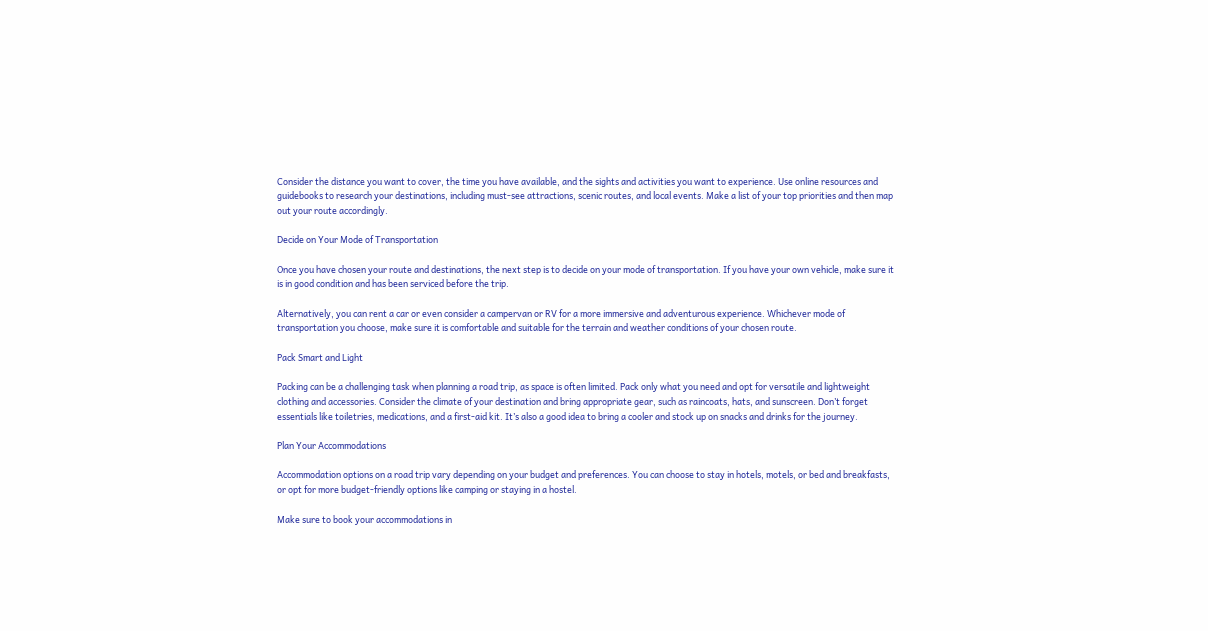Consider the distance you want to cover, the time you have available, and the sights and activities you want to experience. Use online resources and guidebooks to research your destinations, including must-see attractions, scenic routes, and local events. Make a list of your top priorities and then map out your route accordingly.

Decide on Your Mode of Transportation

Once you have chosen your route and destinations, the next step is to decide on your mode of transportation. If you have your own vehicle, make sure it is in good condition and has been serviced before the trip.

Alternatively, you can rent a car or even consider a campervan or RV for a more immersive and adventurous experience. Whichever mode of transportation you choose, make sure it is comfortable and suitable for the terrain and weather conditions of your chosen route.

Pack Smart and Light

Packing can be a challenging task when planning a road trip, as space is often limited. Pack only what you need and opt for versatile and lightweight clothing and accessories. Consider the climate of your destination and bring appropriate gear, such as raincoats, hats, and sunscreen. Don’t forget essentials like toiletries, medications, and a first-aid kit. It’s also a good idea to bring a cooler and stock up on snacks and drinks for the journey.

Plan Your Accommodations

Accommodation options on a road trip vary depending on your budget and preferences. You can choose to stay in hotels, motels, or bed and breakfasts, or opt for more budget-friendly options like camping or staying in a hostel.

Make sure to book your accommodations in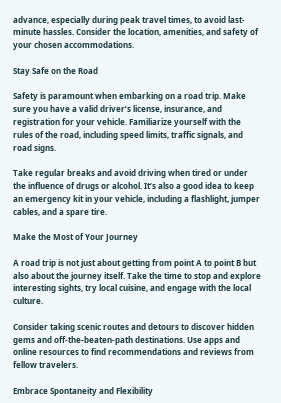advance, especially during peak travel times, to avoid last-minute hassles. Consider the location, amenities, and safety of your chosen accommodations.

Stay Safe on the Road

Safety is paramount when embarking on a road trip. Make sure you have a valid driver’s license, insurance, and registration for your vehicle. Familiarize yourself with the rules of the road, including speed limits, traffic signals, and road signs.

Take regular breaks and avoid driving when tired or under the influence of drugs or alcohol. It’s also a good idea to keep an emergency kit in your vehicle, including a flashlight, jumper cables, and a spare tire.

Make the Most of Your Journey

A road trip is not just about getting from point A to point B but also about the journey itself. Take the time to stop and explore interesting sights, try local cuisine, and engage with the local culture.

Consider taking scenic routes and detours to discover hidden gems and off-the-beaten-path destinations. Use apps and online resources to find recommendations and reviews from fellow travelers.

Embrace Spontaneity and Flexibility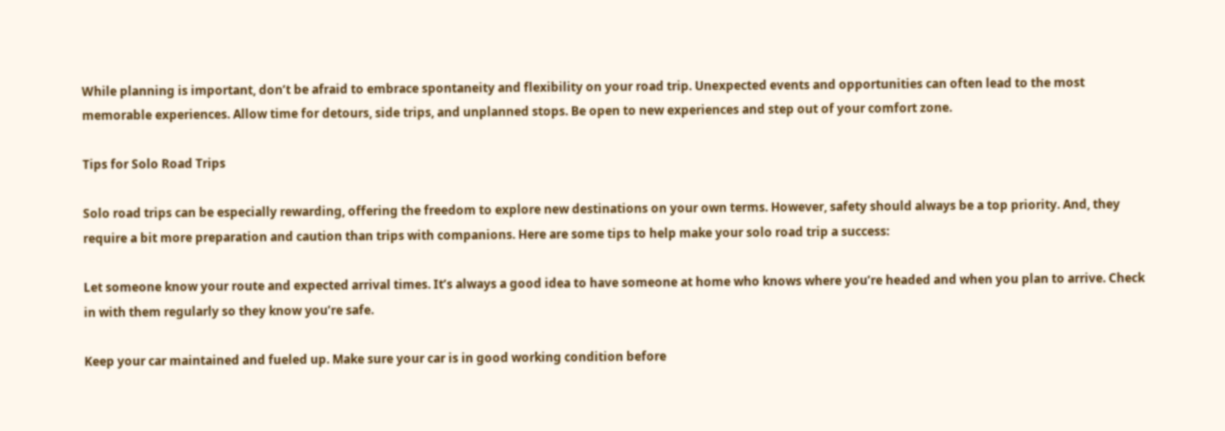While planning is important, don’t be afraid to embrace spontaneity and flexibility on your road trip. Unexpected events and opportunities can often lead to the most memorable experiences. Allow time for detours, side trips, and unplanned stops. Be open to new experiences and step out of your comfort zone.

Tips for Solo Road Trips

Solo road trips can be especially rewarding, offering the freedom to explore new destinations on your own terms. However, safety should always be a top priority. And, they require a bit more preparation and caution than trips with companions. Here are some tips to help make your solo road trip a success:

Let someone know your route and expected arrival times. It’s always a good idea to have someone at home who knows where you’re headed and when you plan to arrive. Check in with them regularly so they know you’re safe.

Keep your car maintained and fueled up. Make sure your car is in good working condition before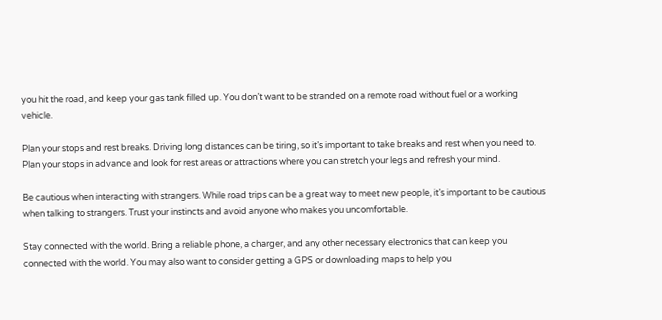you hit the road, and keep your gas tank filled up. You don’t want to be stranded on a remote road without fuel or a working vehicle.

Plan your stops and rest breaks. Driving long distances can be tiring, so it’s important to take breaks and rest when you need to. Plan your stops in advance and look for rest areas or attractions where you can stretch your legs and refresh your mind.

Be cautious when interacting with strangers. While road trips can be a great way to meet new people, it’s important to be cautious when talking to strangers. Trust your instincts and avoid anyone who makes you uncomfortable.

Stay connected with the world. Bring a reliable phone, a charger, and any other necessary electronics that can keep you connected with the world. You may also want to consider getting a GPS or downloading maps to help you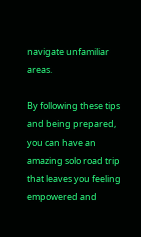navigate unfamiliar areas.

By following these tips and being prepared, you can have an amazing solo road trip that leaves you feeling empowered and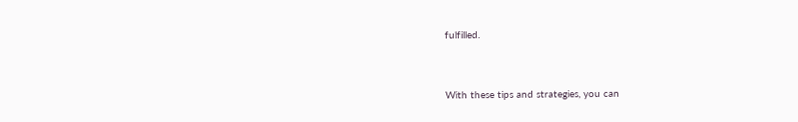fulfilled.


With these tips and strategies, you can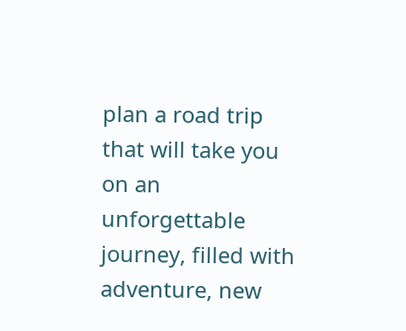plan a road trip that will take you on an unforgettable journey, filled with adventure, new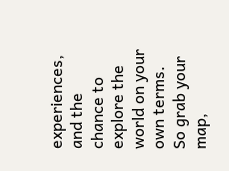experiences, and the chance to explore the world on your own terms. So grab your map,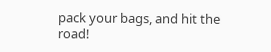pack your bags, and hit the road!